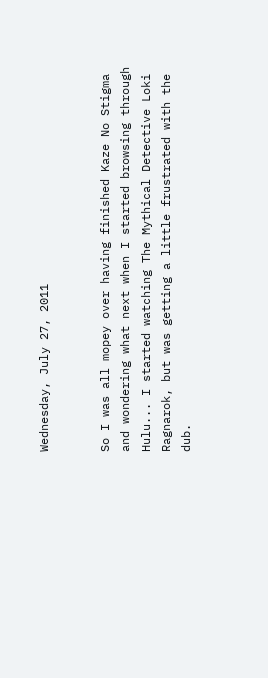Wednesday, July 27, 2011


So I was all mopey over having finished Kaze No Stigma and wondering what next when I started browsing through Hulu... I started watching The Mythical Detective Loki Ragnarok, but was getting a little frustrated with the dub.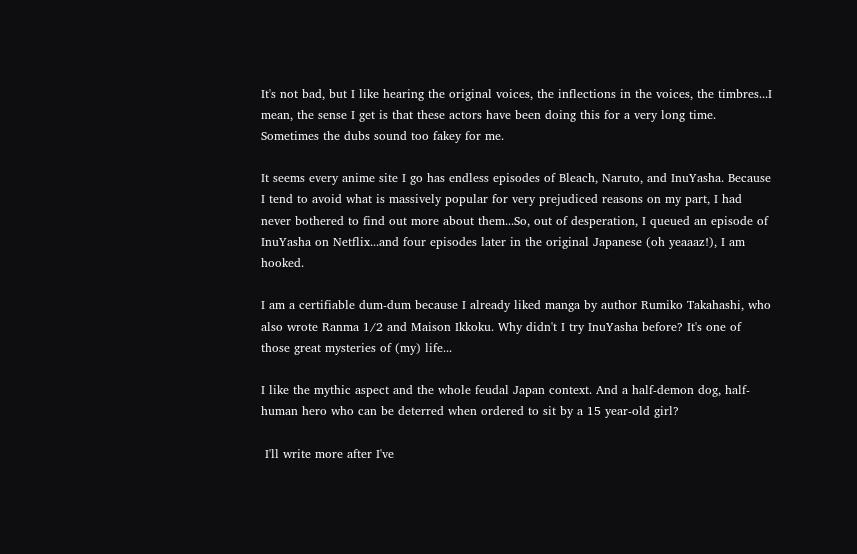It's not bad, but I like hearing the original voices, the inflections in the voices, the timbres...I mean, the sense I get is that these actors have been doing this for a very long time. Sometimes the dubs sound too fakey for me.

It seems every anime site I go has endless episodes of Bleach, Naruto, and InuYasha. Because I tend to avoid what is massively popular for very prejudiced reasons on my part, I had never bothered to find out more about them...So, out of desperation, I queued an episode of InuYasha on Netflix...and four episodes later in the original Japanese (oh yeaaaz!), I am hooked.

I am a certifiable dum-dum because I already liked manga by author Rumiko Takahashi, who also wrote Ranma 1/2 and Maison Ikkoku. Why didn't I try InuYasha before? It's one of those great mysteries of (my) life...

I like the mythic aspect and the whole feudal Japan context. And a half-demon dog, half-human hero who can be deterred when ordered to sit by a 15 year-old girl?

 I'll write more after I've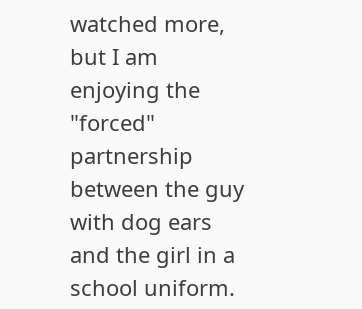watched more, but I am enjoying the "forced" partnership between the guy with dog ears and the girl in a school uniform.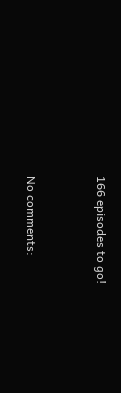166 episodes to go!


No comments: